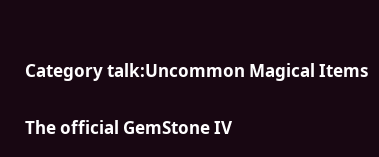Category talk:Uncommon Magical Items

The official GemStone IV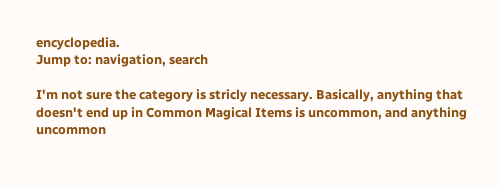encyclopedia.
Jump to: navigation, search

I'm not sure the category is stricly necessary. Basically, anything that doesn't end up in Common Magical Items is uncommon, and anything uncommon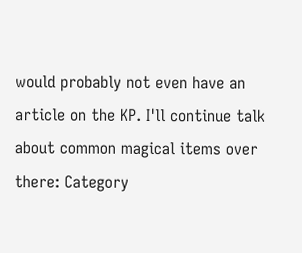would probably not even have an article on the KP. I'll continue talk about common magical items over there: Category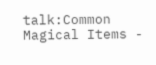talk:Common Magical Items -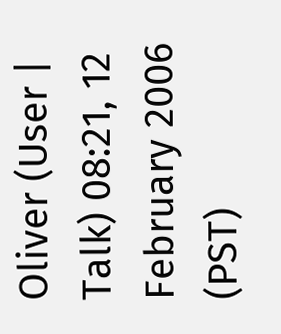Oliver (User | Talk) 08:21, 12 February 2006 (PST)